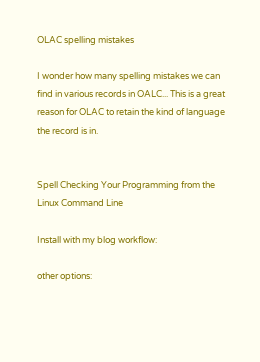OLAC spelling mistakes

I wonder how many spelling mistakes we can find in various records in OALC... This is a great reason for OLAC to retain the kind of language the record is in.


Spell Checking Your Programming from the Linux Command Line

Install with my blog workflow:

other options: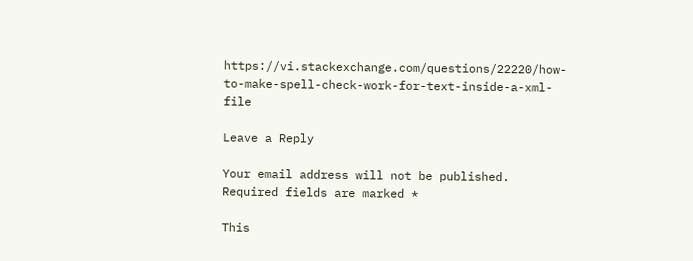https://vi.stackexchange.com/questions/22220/how-to-make-spell-check-work-for-text-inside-a-xml-file

Leave a Reply

Your email address will not be published. Required fields are marked *

This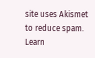site uses Akismet to reduce spam. Learn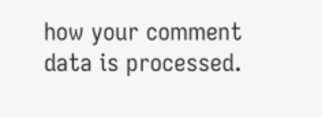how your comment data is processed.